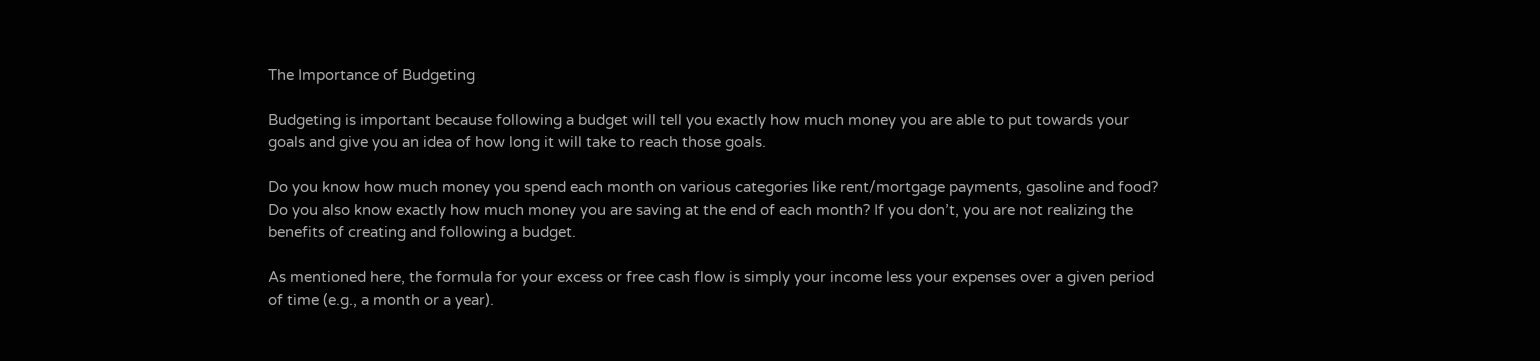The Importance of Budgeting

Budgeting is important because following a budget will tell you exactly how much money you are able to put towards your goals and give you an idea of how long it will take to reach those goals.

Do you know how much money you spend each month on various categories like rent/mortgage payments, gasoline and food? Do you also know exactly how much money you are saving at the end of each month? If you don’t, you are not realizing the benefits of creating and following a budget.

As mentioned here, the formula for your excess or free cash flow is simply your income less your expenses over a given period of time (e.g., a month or a year).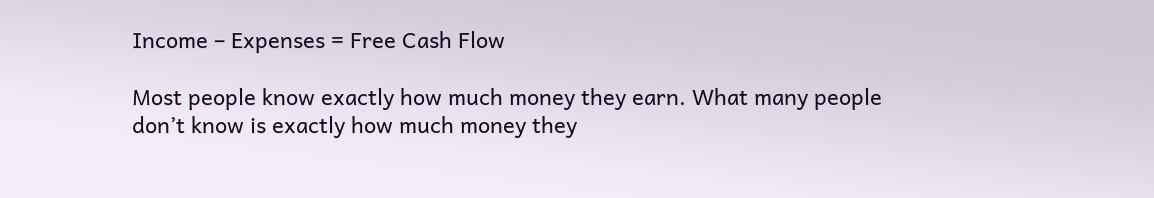Income – Expenses = Free Cash Flow

Most people know exactly how much money they earn. What many people don’t know is exactly how much money they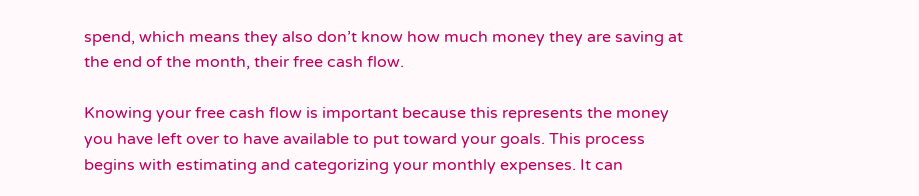spend, which means they also don’t know how much money they are saving at the end of the month, their free cash flow.

Knowing your free cash flow is important because this represents the money you have left over to have available to put toward your goals. This process begins with estimating and categorizing your monthly expenses. It can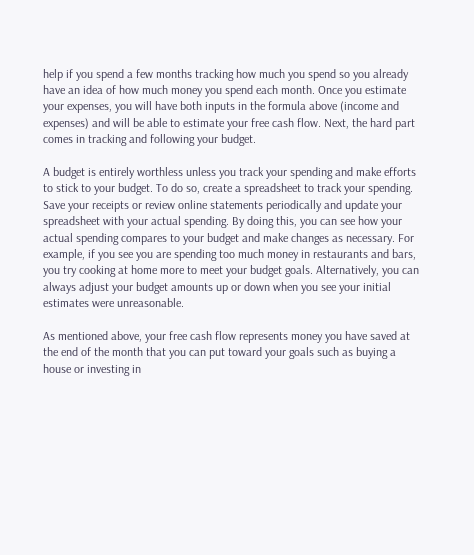help if you spend a few months tracking how much you spend so you already have an idea of how much money you spend each month. Once you estimate your expenses, you will have both inputs in the formula above (income and expenses) and will be able to estimate your free cash flow. Next, the hard part comes in tracking and following your budget.

A budget is entirely worthless unless you track your spending and make efforts to stick to your budget. To do so, create a spreadsheet to track your spending. Save your receipts or review online statements periodically and update your spreadsheet with your actual spending. By doing this, you can see how your actual spending compares to your budget and make changes as necessary. For example, if you see you are spending too much money in restaurants and bars, you try cooking at home more to meet your budget goals. Alternatively, you can always adjust your budget amounts up or down when you see your initial estimates were unreasonable.

As mentioned above, your free cash flow represents money you have saved at the end of the month that you can put toward your goals such as buying a house or investing in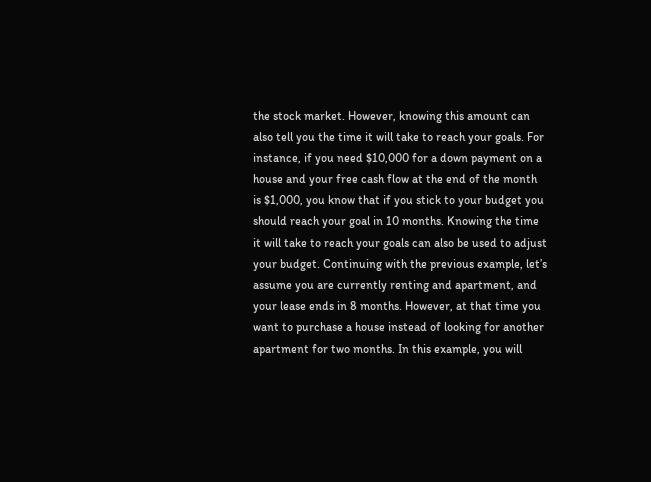the stock market. However, knowing this amount can also tell you the time it will take to reach your goals. For instance, if you need $10,000 for a down payment on a house and your free cash flow at the end of the month is $1,000, you know that if you stick to your budget you should reach your goal in 10 months. Knowing the time it will take to reach your goals can also be used to adjust your budget. Continuing with the previous example, let’s assume you are currently renting and apartment, and your lease ends in 8 months. However, at that time you want to purchase a house instead of looking for another apartment for two months. In this example, you will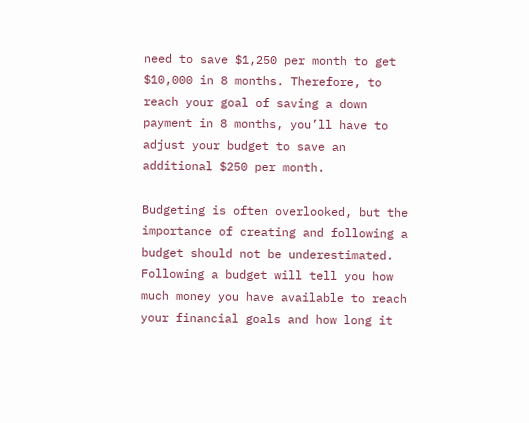need to save $1,250 per month to get $10,000 in 8 months. Therefore, to reach your goal of saving a down payment in 8 months, you’ll have to adjust your budget to save an additional $250 per month.

Budgeting is often overlooked, but the importance of creating and following a budget should not be underestimated. Following a budget will tell you how much money you have available to reach your financial goals and how long it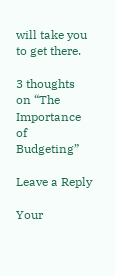will take you to get there.

3 thoughts on “The Importance of Budgeting”

Leave a Reply

Your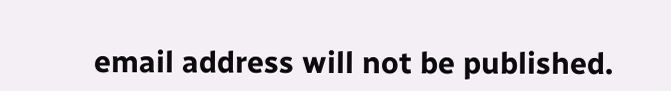email address will not be published.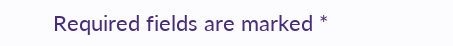Required fields are marked *